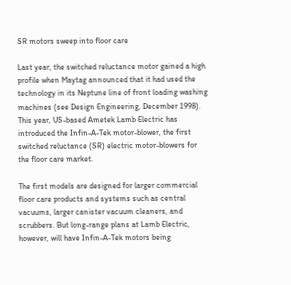SR motors sweep into floor care

Last year, the switched reluctance motor gained a high profile when Maytag announced that it had used the technology in its Neptune line of front loading washing machines (see Design Engineering, December 1998). This year, US-based Ametek Lamb Electric has introduced the Infin-A-Tek motor-blower, the first switched reluctance (SR) electric motor-blowers for the floor care market.

The first models are designed for larger commercial floor care products and systems such as central vacuums, larger canister vacuum cleaners, and scrubbers. But long-range plans at Lamb Electric, however, will have Infin-A-Tek motors being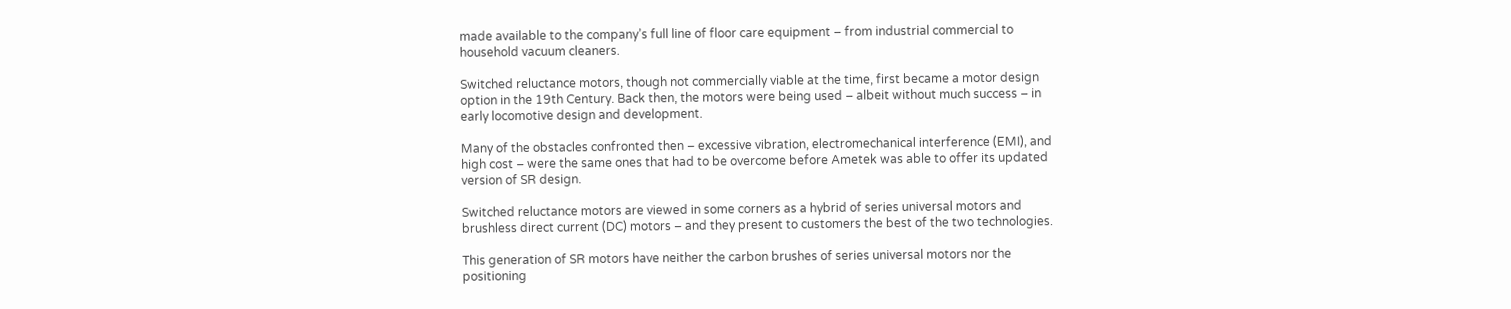made available to the company’s full line of floor care equipment – from industrial commercial to household vacuum cleaners.

Switched reluctance motors, though not commercially viable at the time, first became a motor design option in the 19th Century. Back then, the motors were being used – albeit without much success – in early locomotive design and development.

Many of the obstacles confronted then – excessive vibration, electromechanical interference (EMI), and high cost – were the same ones that had to be overcome before Ametek was able to offer its updated version of SR design.

Switched reluctance motors are viewed in some corners as a hybrid of series universal motors and brushless direct current (DC) motors – and they present to customers the best of the two technologies.

This generation of SR motors have neither the carbon brushes of series universal motors nor the positioning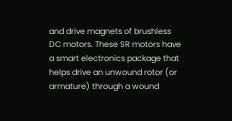and drive magnets of brushless DC motors. These SR motors have a smart electronics package that helps drive an unwound rotor (or armature) through a wound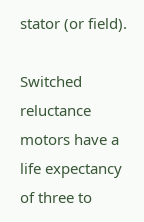stator (or field).

Switched reluctance motors have a life expectancy of three to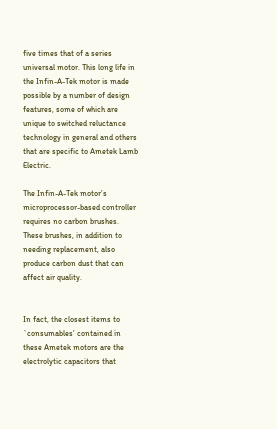five times that of a series universal motor. This long life in the Infin-A-Tek motor is made possible by a number of design features, some of which are unique to switched reluctance technology in general and others that are specific to Ametek Lamb Electric.

The Infin-A-Tek motor’s microprocessor-based controller requires no carbon brushes. These brushes, in addition to needing replacement, also produce carbon dust that can affect air quality.


In fact, the closest items to `consumables’ contained in these Ametek motors are the electrolytic capacitors that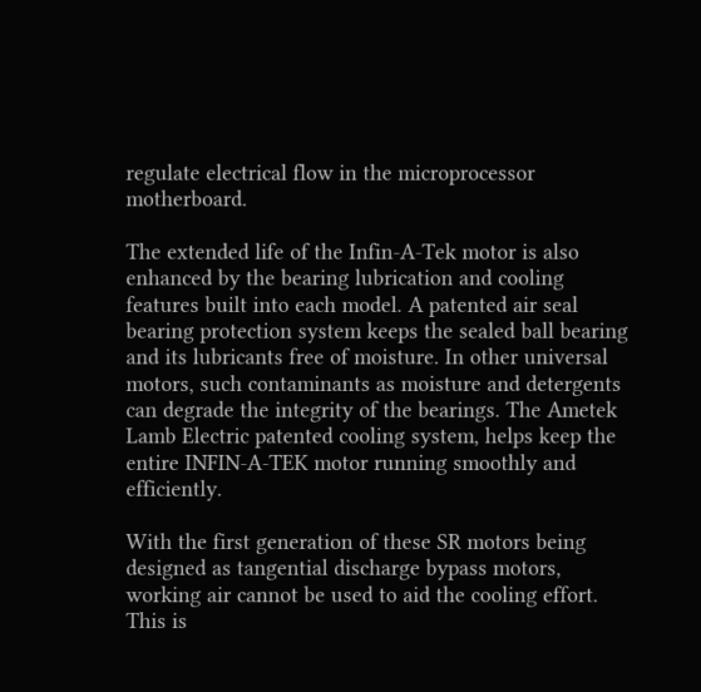regulate electrical flow in the microprocessor motherboard.

The extended life of the Infin-A-Tek motor is also enhanced by the bearing lubrication and cooling features built into each model. A patented air seal bearing protection system keeps the sealed ball bearing and its lubricants free of moisture. In other universal motors, such contaminants as moisture and detergents can degrade the integrity of the bearings. The Ametek Lamb Electric patented cooling system, helps keep the entire INFIN-A-TEK motor running smoothly and efficiently.

With the first generation of these SR motors being designed as tangential discharge bypass motors, working air cannot be used to aid the cooling effort. This is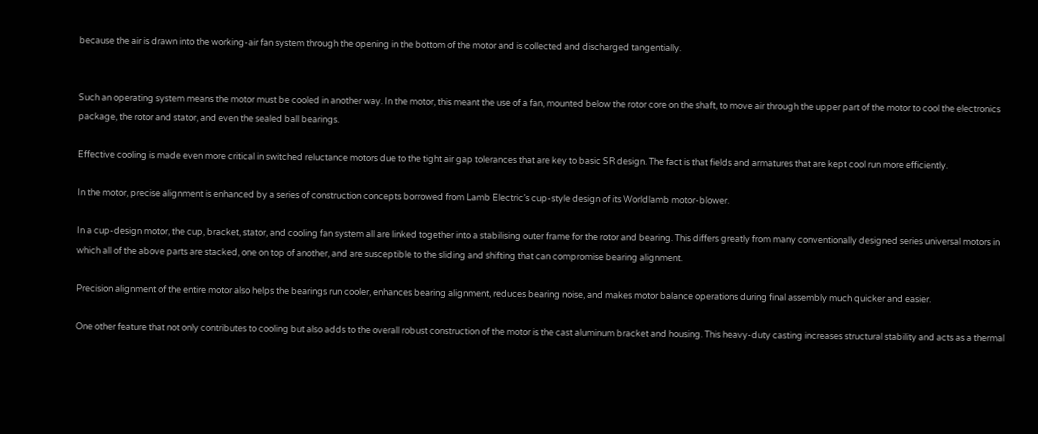because the air is drawn into the working-air fan system through the opening in the bottom of the motor and is collected and discharged tangentially.


Such an operating system means the motor must be cooled in another way. In the motor, this meant the use of a fan, mounted below the rotor core on the shaft, to move air through the upper part of the motor to cool the electronics package, the rotor and stator, and even the sealed ball bearings.

Effective cooling is made even more critical in switched reluctance motors due to the tight air gap tolerances that are key to basic SR design. The fact is that fields and armatures that are kept cool run more efficiently.

In the motor, precise alignment is enhanced by a series of construction concepts borrowed from Lamb Electric’s cup-style design of its Worldlamb motor-blower.

In a cup-design motor, the cup, bracket, stator, and cooling fan system all are linked together into a stabilising outer frame for the rotor and bearing. This differs greatly from many conventionally designed series universal motors in which all of the above parts are stacked, one on top of another, and are susceptible to the sliding and shifting that can compromise bearing alignment.

Precision alignment of the entire motor also helps the bearings run cooler, enhances bearing alignment, reduces bearing noise, and makes motor balance operations during final assembly much quicker and easier.

One other feature that not only contributes to cooling but also adds to the overall robust construction of the motor is the cast aluminum bracket and housing. This heavy-duty casting increases structural stability and acts as a thermal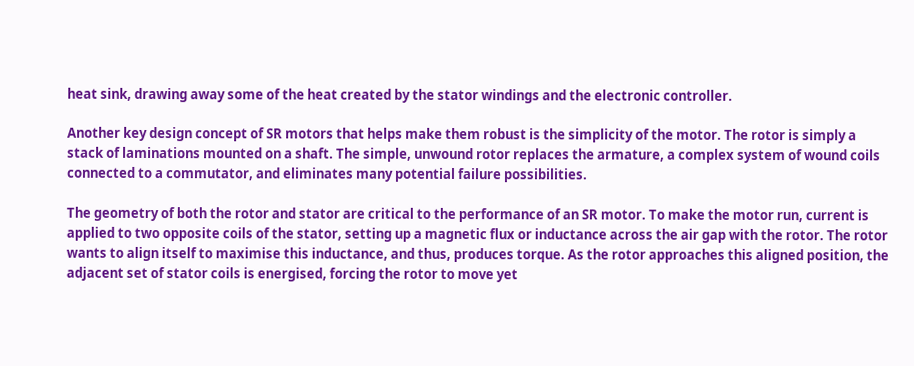heat sink, drawing away some of the heat created by the stator windings and the electronic controller.

Another key design concept of SR motors that helps make them robust is the simplicity of the motor. The rotor is simply a stack of laminations mounted on a shaft. The simple, unwound rotor replaces the armature, a complex system of wound coils connected to a commutator, and eliminates many potential failure possibilities.

The geometry of both the rotor and stator are critical to the performance of an SR motor. To make the motor run, current is applied to two opposite coils of the stator, setting up a magnetic flux or inductance across the air gap with the rotor. The rotor wants to align itself to maximise this inductance, and thus, produces torque. As the rotor approaches this aligned position, the adjacent set of stator coils is energised, forcing the rotor to move yet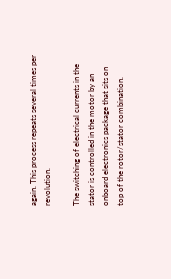again. This process repeats several times per revolution.

The switching of electrical currents in the stator is controlled in the motor by an onboard electronics package that sits on top of the rotor/stator combination.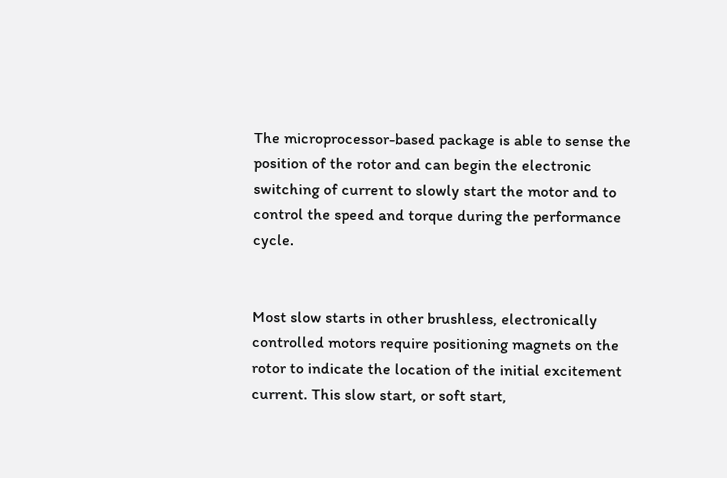The microprocessor-based package is able to sense the position of the rotor and can begin the electronic switching of current to slowly start the motor and to control the speed and torque during the performance cycle.


Most slow starts in other brushless, electronically controlled motors require positioning magnets on the rotor to indicate the location of the initial excitement current. This slow start, or soft start,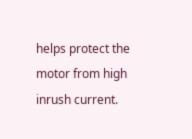helps protect the motor from high inrush current.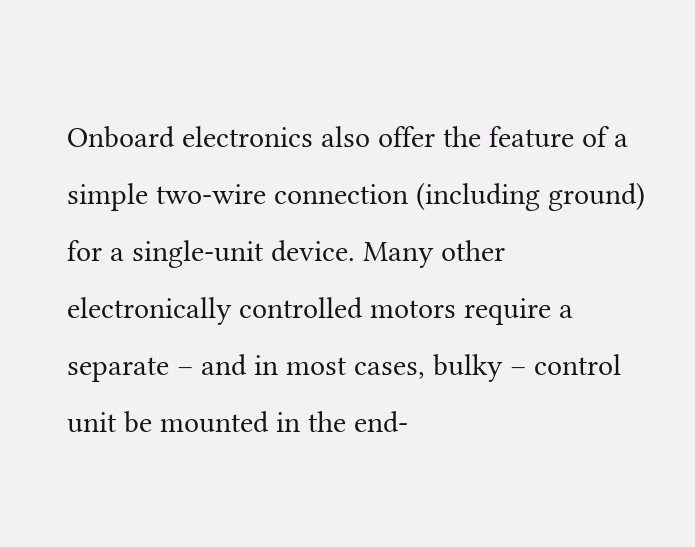Onboard electronics also offer the feature of a simple two-wire connection (including ground) for a single-unit device. Many other electronically controlled motors require a separate – and in most cases, bulky – control unit be mounted in the end-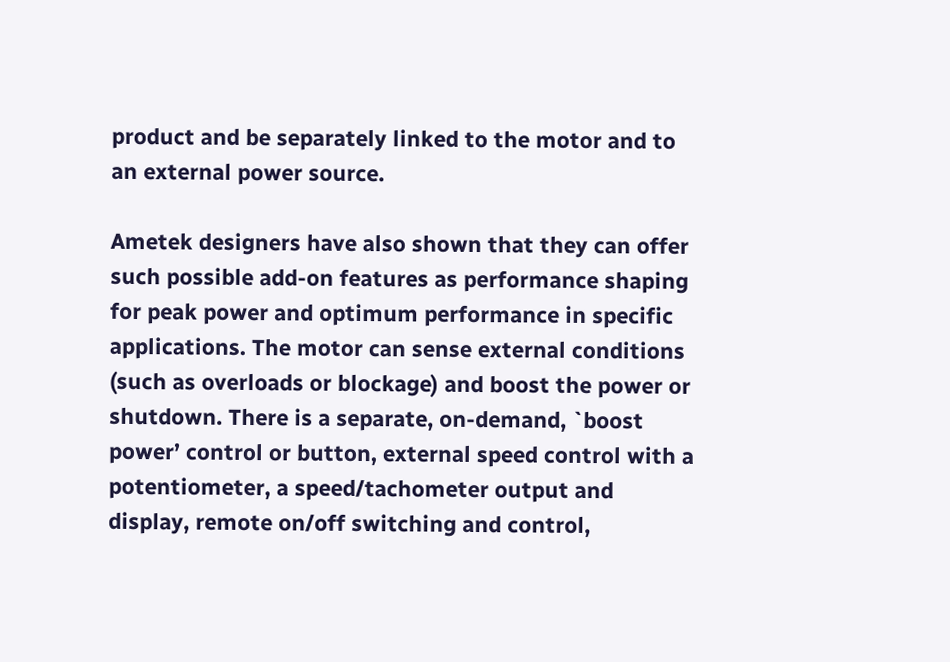product and be separately linked to the motor and to an external power source.

Ametek designers have also shown that they can offer such possible add-on features as performance shaping for peak power and optimum performance in specific applications. The motor can sense external conditions (such as overloads or blockage) and boost the power or shutdown. There is a separate, on-demand, `boost power’ control or button, external speed control with a potentiometer, a speed/tachometer output and display, remote on/off switching and control,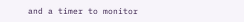and a timer to monitor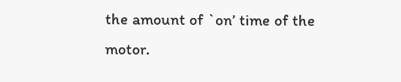the amount of `on’ time of the motor.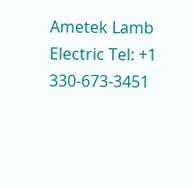Ametek Lamb Electric Tel: +1 330-673-3451